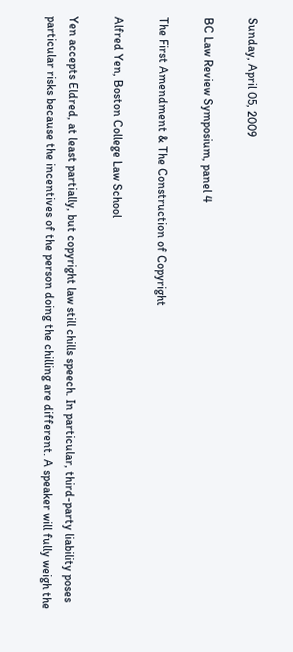Sunday, April 05, 2009

BC Law Review Symposium, panel 4

The First Amendment & The Construction of Copyright

Alfred Yen, Boston College Law School

Yen accepts Eldred, at least partially, but copyright law still chills speech. In particular, third-party liability poses particular risks because the incentives of the person doing the chilling are different. A speaker will fully weigh the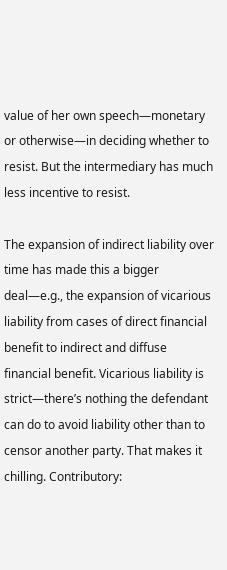value of her own speech—monetary or otherwise—in deciding whether to resist. But the intermediary has much less incentive to resist.

The expansion of indirect liability over time has made this a bigger deal—e.g., the expansion of vicarious liability from cases of direct financial benefit to indirect and diffuse financial benefit. Vicarious liability is strict—there’s nothing the defendant can do to avoid liability other than to censor another party. That makes it chilling. Contributory: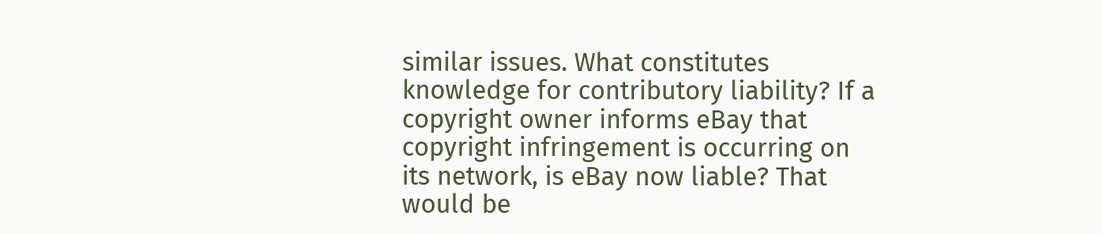similar issues. What constitutes knowledge for contributory liability? If a copyright owner informs eBay that copyright infringement is occurring on its network, is eBay now liable? That would be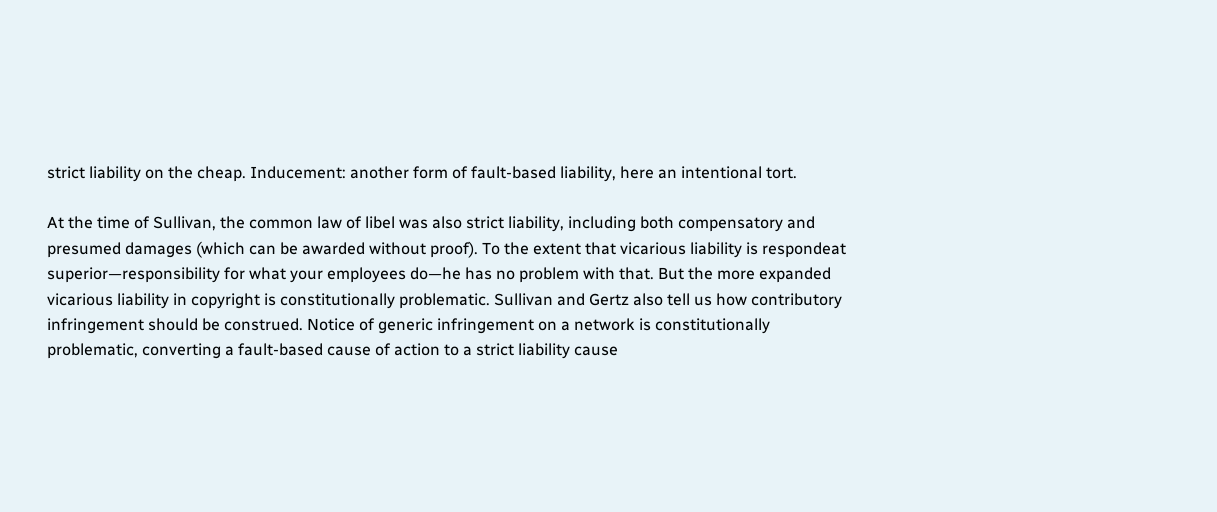strict liability on the cheap. Inducement: another form of fault-based liability, here an intentional tort.

At the time of Sullivan, the common law of libel was also strict liability, including both compensatory and presumed damages (which can be awarded without proof). To the extent that vicarious liability is respondeat superior—responsibility for what your employees do—he has no problem with that. But the more expanded vicarious liability in copyright is constitutionally problematic. Sullivan and Gertz also tell us how contributory infringement should be construed. Notice of generic infringement on a network is constitutionally problematic, converting a fault-based cause of action to a strict liability cause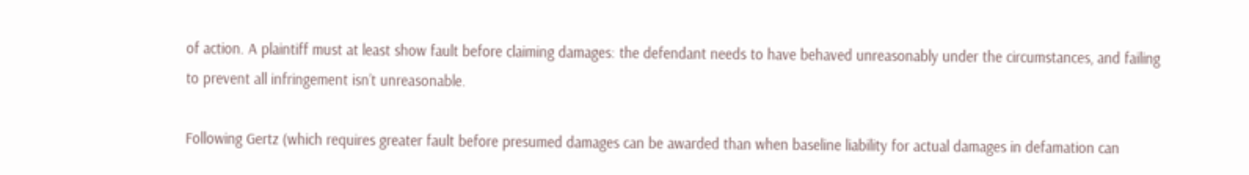of action. A plaintiff must at least show fault before claiming damages: the defendant needs to have behaved unreasonably under the circumstances, and failing to prevent all infringement isn’t unreasonable.

Following Gertz (which requires greater fault before presumed damages can be awarded than when baseline liability for actual damages in defamation can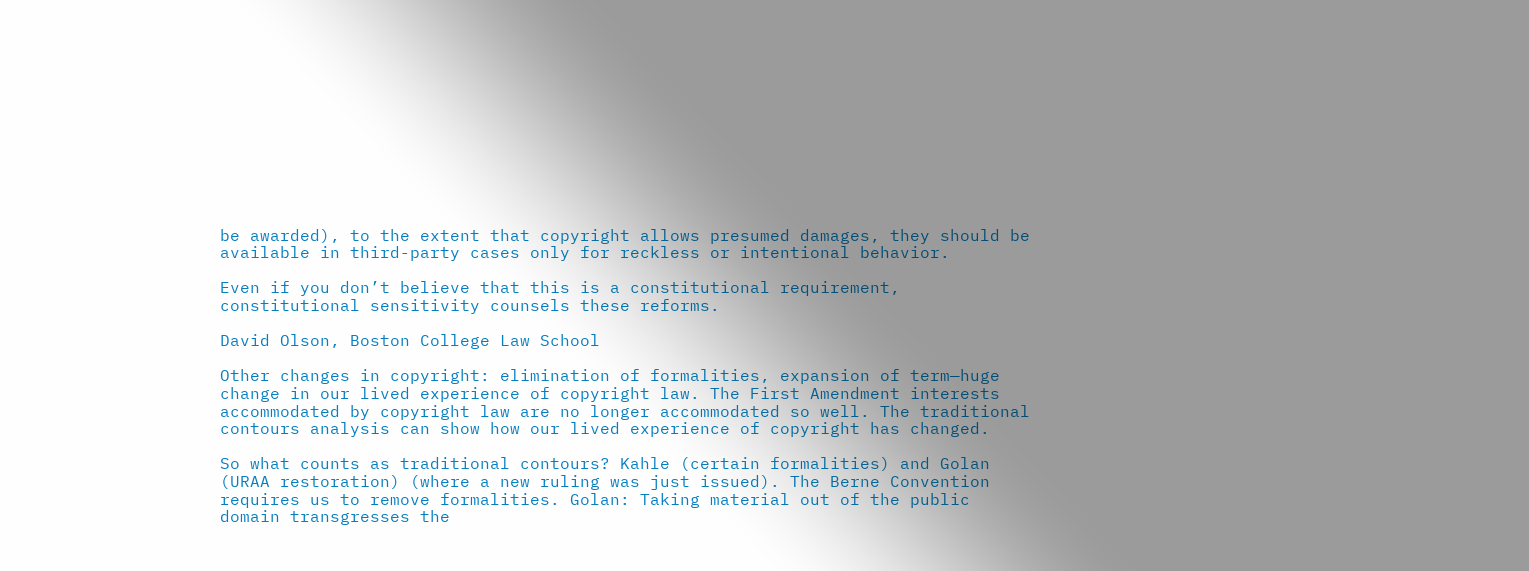be awarded), to the extent that copyright allows presumed damages, they should be available in third-party cases only for reckless or intentional behavior.

Even if you don’t believe that this is a constitutional requirement, constitutional sensitivity counsels these reforms.

David Olson, Boston College Law School

Other changes in copyright: elimination of formalities, expansion of term—huge change in our lived experience of copyright law. The First Amendment interests accommodated by copyright law are no longer accommodated so well. The traditional contours analysis can show how our lived experience of copyright has changed.

So what counts as traditional contours? Kahle (certain formalities) and Golan (URAA restoration) (where a new ruling was just issued). The Berne Convention requires us to remove formalities. Golan: Taking material out of the public domain transgresses the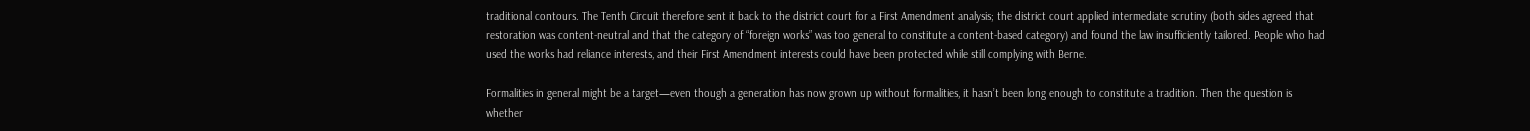traditional contours. The Tenth Circuit therefore sent it back to the district court for a First Amendment analysis; the district court applied intermediate scrutiny (both sides agreed that restoration was content-neutral and that the category of “foreign works” was too general to constitute a content-based category) and found the law insufficiently tailored. People who had used the works had reliance interests, and their First Amendment interests could have been protected while still complying with Berne.

Formalities in general might be a target—even though a generation has now grown up without formalities, it hasn’t been long enough to constitute a tradition. Then the question is whether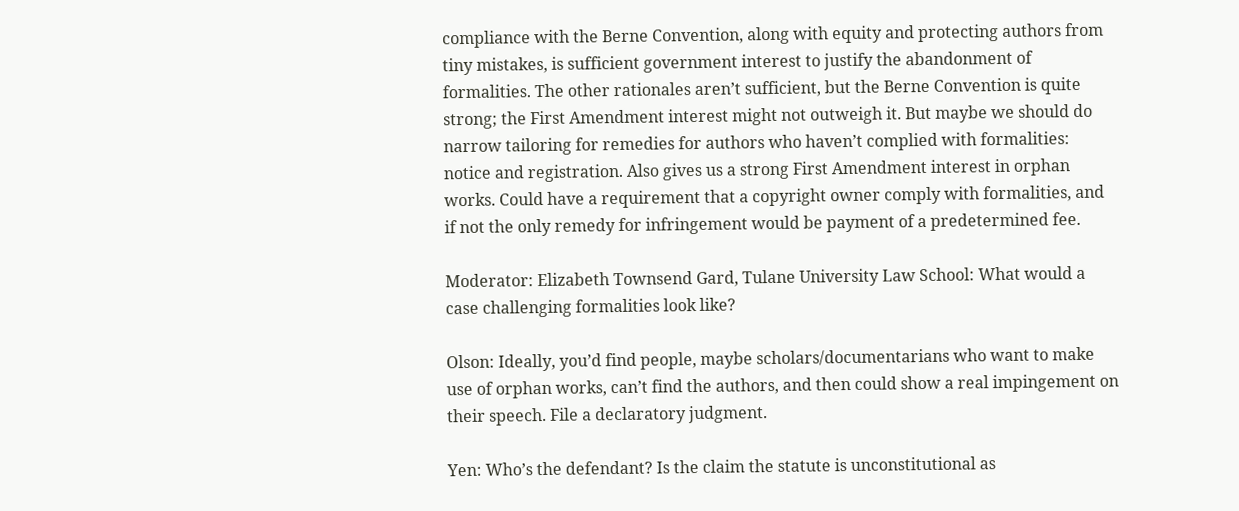compliance with the Berne Convention, along with equity and protecting authors from tiny mistakes, is sufficient government interest to justify the abandonment of formalities. The other rationales aren’t sufficient, but the Berne Convention is quite strong; the First Amendment interest might not outweigh it. But maybe we should do narrow tailoring for remedies for authors who haven’t complied with formalities: notice and registration. Also gives us a strong First Amendment interest in orphan works. Could have a requirement that a copyright owner comply with formalities, and if not the only remedy for infringement would be payment of a predetermined fee.

Moderator: Elizabeth Townsend Gard, Tulane University Law School: What would a case challenging formalities look like?

Olson: Ideally, you’d find people, maybe scholars/documentarians who want to make use of orphan works, can’t find the authors, and then could show a real impingement on their speech. File a declaratory judgment.

Yen: Who’s the defendant? Is the claim the statute is unconstitutional as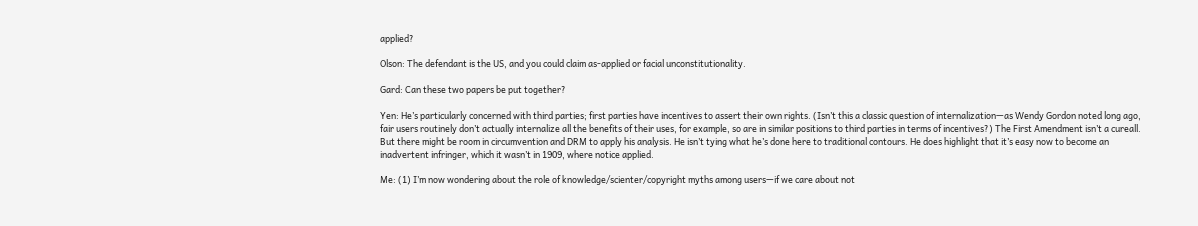applied?

Olson: The defendant is the US, and you could claim as-applied or facial unconstitutionality.

Gard: Can these two papers be put together?

Yen: He’s particularly concerned with third parties; first parties have incentives to assert their own rights. (Isn’t this a classic question of internalization—as Wendy Gordon noted long ago, fair users routinely don’t actually internalize all the benefits of their uses, for example, so are in similar positions to third parties in terms of incentives?) The First Amendment isn’t a cureall. But there might be room in circumvention and DRM to apply his analysis. He isn’t tying what he’s done here to traditional contours. He does highlight that it’s easy now to become an inadvertent infringer, which it wasn’t in 1909, where notice applied.

Me: (1) I’m now wondering about the role of knowledge/scienter/copyright myths among users—if we care about not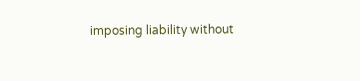imposing liability without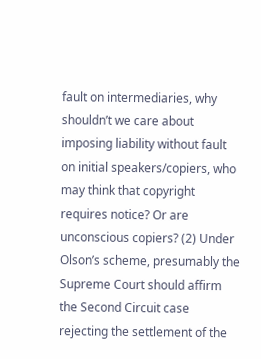fault on intermediaries, why shouldn’t we care about imposing liability without fault on initial speakers/copiers, who may think that copyright requires notice? Or are unconscious copiers? (2) Under Olson’s scheme, presumably the Supreme Court should affirm the Second Circuit case rejecting the settlement of the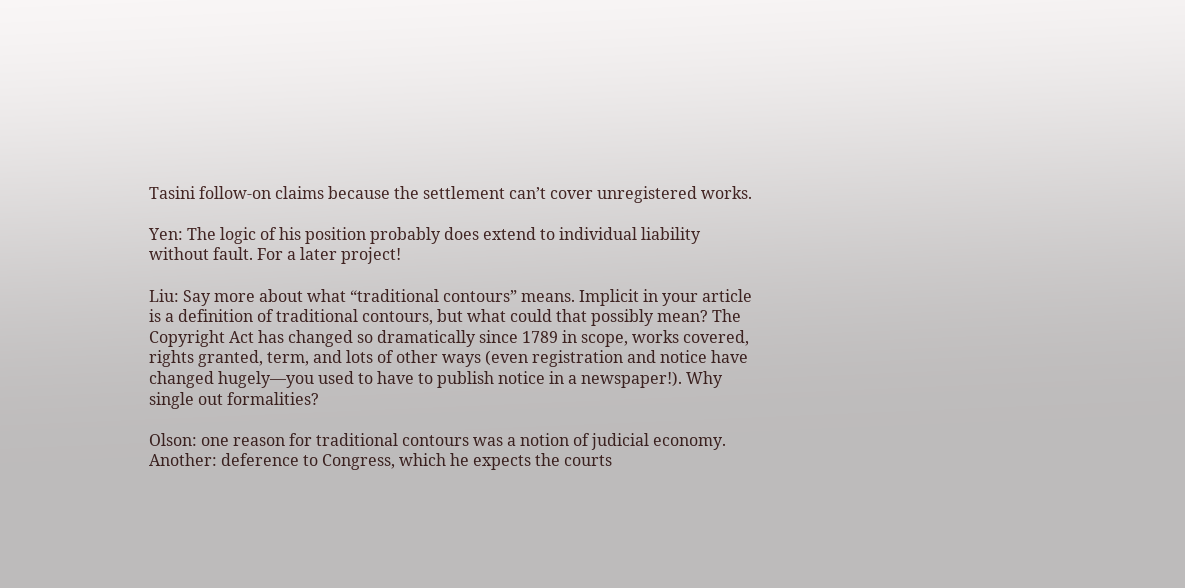Tasini follow-on claims because the settlement can’t cover unregistered works.

Yen: The logic of his position probably does extend to individual liability without fault. For a later project!

Liu: Say more about what “traditional contours” means. Implicit in your article is a definition of traditional contours, but what could that possibly mean? The Copyright Act has changed so dramatically since 1789 in scope, works covered, rights granted, term, and lots of other ways (even registration and notice have changed hugely—you used to have to publish notice in a newspaper!). Why single out formalities?

Olson: one reason for traditional contours was a notion of judicial economy. Another: deference to Congress, which he expects the courts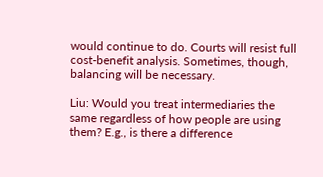would continue to do. Courts will resist full cost-benefit analysis. Sometimes, though, balancing will be necessary.

Liu: Would you treat intermediaries the same regardless of how people are using them? E.g., is there a difference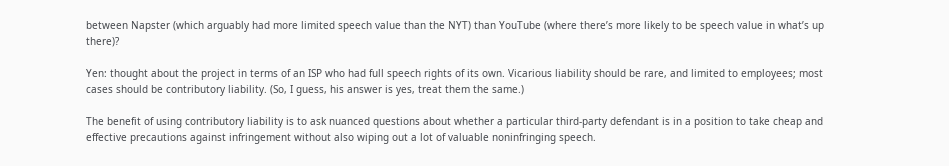between Napster (which arguably had more limited speech value than the NYT) than YouTube (where there’s more likely to be speech value in what’s up there)?

Yen: thought about the project in terms of an ISP who had full speech rights of its own. Vicarious liability should be rare, and limited to employees; most cases should be contributory liability. (So, I guess, his answer is yes, treat them the same.)

The benefit of using contributory liability is to ask nuanced questions about whether a particular third-party defendant is in a position to take cheap and effective precautions against infringement without also wiping out a lot of valuable noninfringing speech.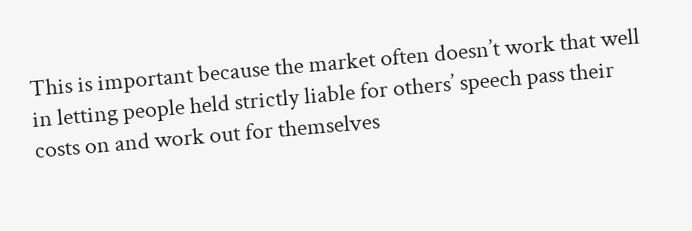This is important because the market often doesn’t work that well in letting people held strictly liable for others’ speech pass their costs on and work out for themselves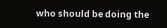who should be doing the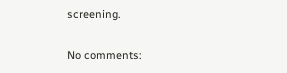screening.

No comments: